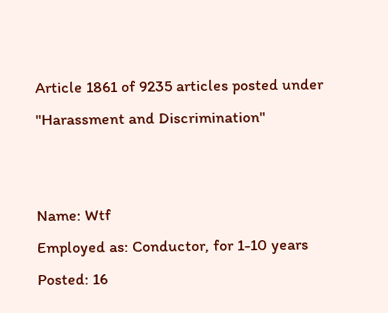Article 1861 of 9235 articles posted under "Harassment and Discrimination"


Name: Wtf
Employed as: Conductor, for 1-10 years
Posted: 16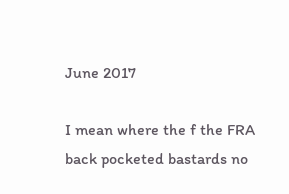June 2017

I mean where the f the FRA back pocketed bastards no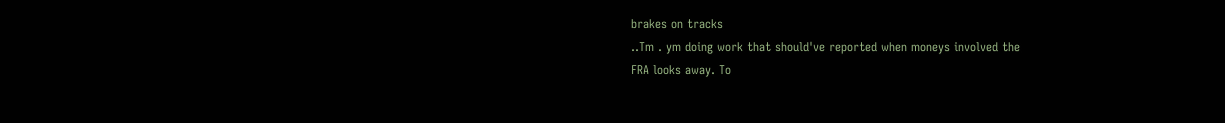brakes on tracks
..Tm . ym doing work that should've reported when moneys involved the
FRA looks away. To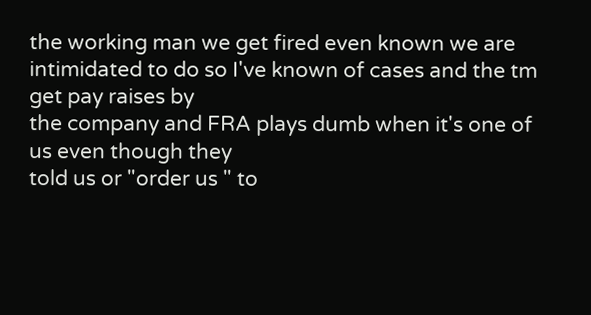the working man we get fired even known we are
intimidated to do so I've known of cases and the tm get pay raises by
the company and FRA plays dumb when it's one of us even though they
told us or "order us " to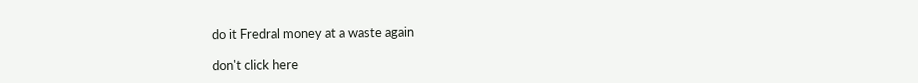do it Fredral money at a waste again

don't click here